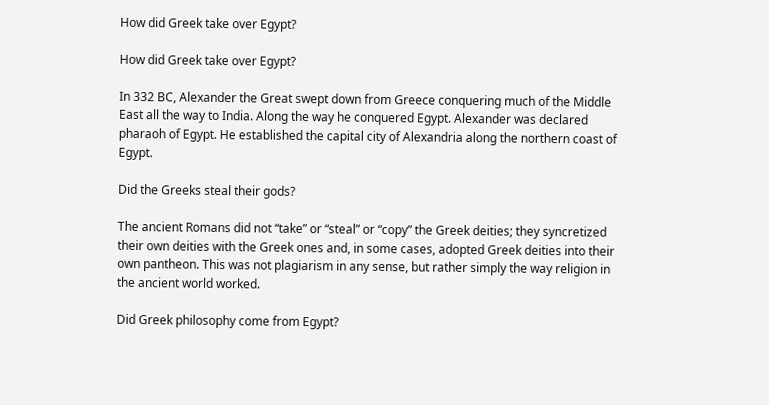How did Greek take over Egypt?

How did Greek take over Egypt?

In 332 BC, Alexander the Great swept down from Greece conquering much of the Middle East all the way to India. Along the way he conquered Egypt. Alexander was declared pharaoh of Egypt. He established the capital city of Alexandria along the northern coast of Egypt.

Did the Greeks steal their gods?

The ancient Romans did not “take” or “steal” or “copy” the Greek deities; they syncretized their own deities with the Greek ones and, in some cases, adopted Greek deities into their own pantheon. This was not plagiarism in any sense, but rather simply the way religion in the ancient world worked.

Did Greek philosophy come from Egypt?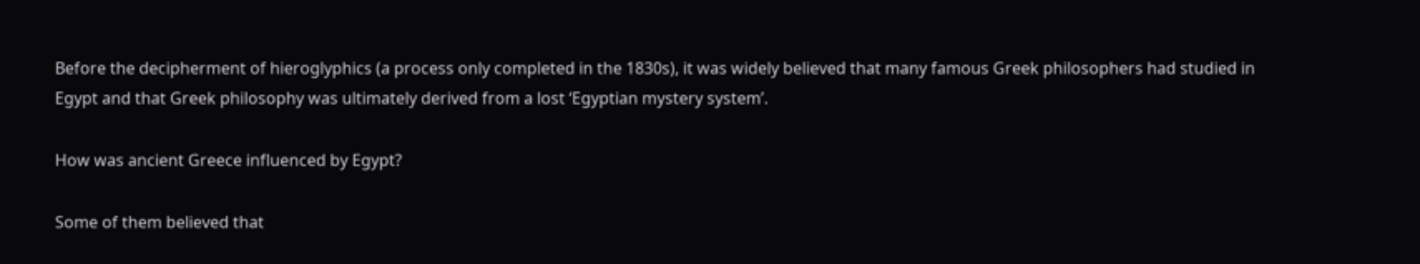Before the decipherment of hieroglyphics (a process only completed in the 1830s), it was widely believed that many famous Greek philosophers had studied in Egypt and that Greek philosophy was ultimately derived from a lost ‘Egyptian mystery system’.

How was ancient Greece influenced by Egypt?

Some of them believed that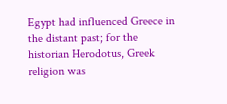Egypt had influenced Greece in the distant past; for the historian Herodotus, Greek religion was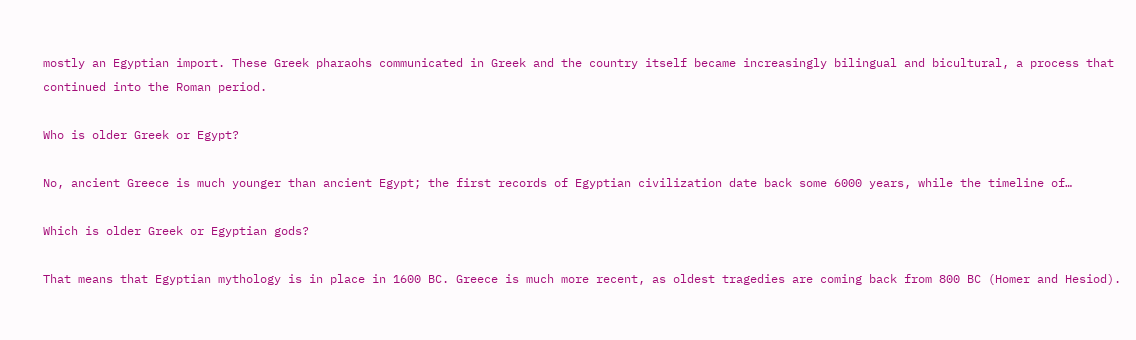mostly an Egyptian import. These Greek pharaohs communicated in Greek and the country itself became increasingly bilingual and bicultural, a process that continued into the Roman period.

Who is older Greek or Egypt?

No, ancient Greece is much younger than ancient Egypt; the first records of Egyptian civilization date back some 6000 years, while the timeline of…

Which is older Greek or Egyptian gods?

That means that Egyptian mythology is in place in 1600 BC. Greece is much more recent, as oldest tragedies are coming back from 800 BC (Homer and Hesiod).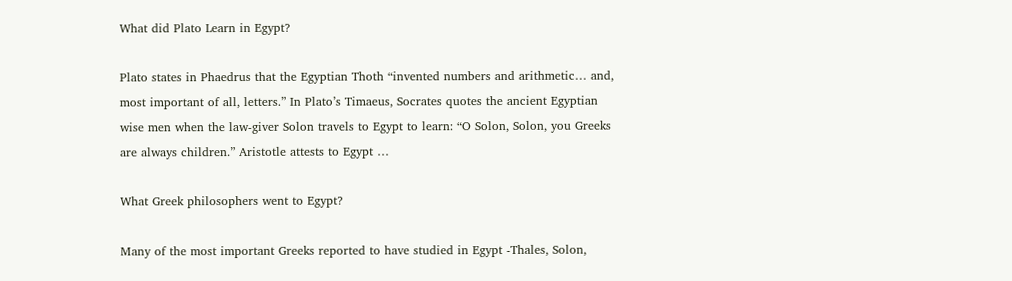What did Plato Learn in Egypt?

Plato states in Phaedrus that the Egyptian Thoth “invented numbers and arithmetic… and, most important of all, letters.” In Plato’s Timaeus, Socrates quotes the ancient Egyptian wise men when the law-giver Solon travels to Egypt to learn: “O Solon, Solon, you Greeks are always children.” Aristotle attests to Egypt …

What Greek philosophers went to Egypt?

Many of the most important Greeks reported to have studied in Egypt -Thales, Solon,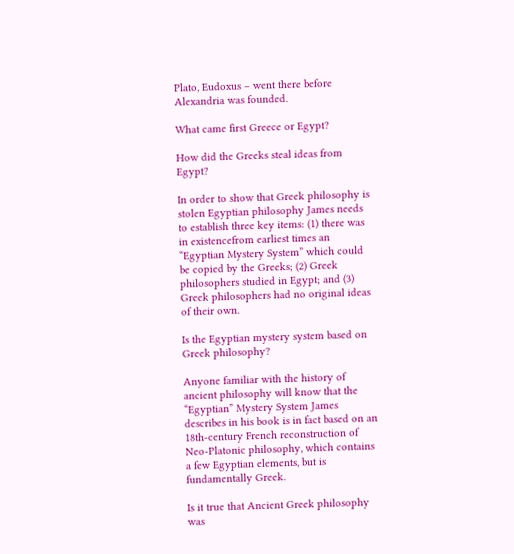Plato, Eudoxus – went there before Alexandria was founded.

What came first Greece or Egypt?

How did the Greeks steal ideas from Egypt?

In order to show that Greek philosophy is stolen Egyptian philosophy James needs to establish three key items: (1) there was in existencefrom earliest times an “Egyptian Mystery System” which could be copied by the Greeks; (2) Greek philosophers studied in Egypt; and (3) Greek philosophers had no original ideas of their own.

Is the Egyptian mystery system based on Greek philosophy?

Anyone familiar with the history of ancient philosophy will know that the “Egyptian” Mystery System James describes in his book is in fact based on an 18th-century French reconstruction of Neo-Platonic philosophy, which contains a few Egyptian elements, but is fundamentally Greek.

Is it true that Ancient Greek philosophy was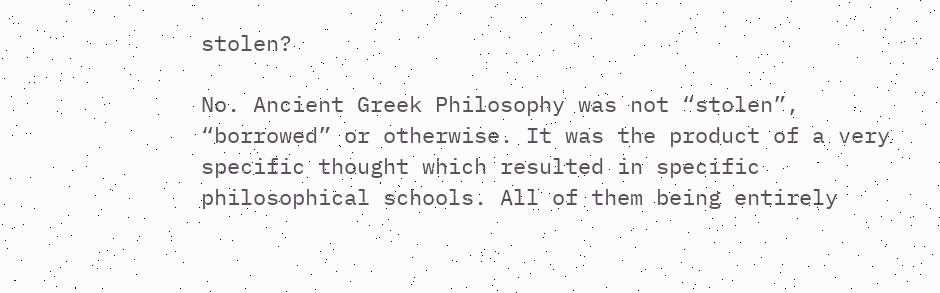stolen?

No. Ancient Greek Philosophy was not “stolen”, “borrowed” or otherwise. It was the product of a very specific thought which resulted in specific philosophical schools. All of them being entirely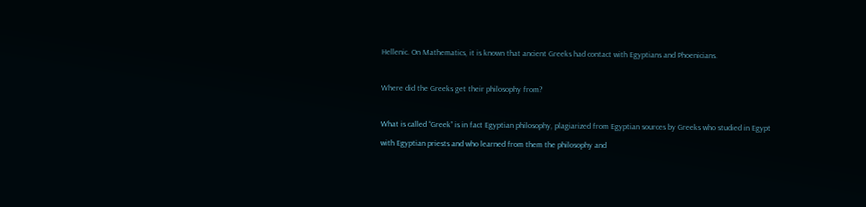Hellenic. On Mathematics, it is known that ancient Greeks had contact with Egyptians and Phoenicians.

Where did the Greeks get their philosophy from?

What is called “Greek” is in fact Egyptian philosophy, plagiarized from Egyptian sources by Greeks who studied in Egypt with Egyptian priests and who learned from them the philosophy and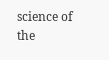science of the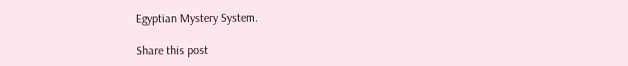Egyptian Mystery System.

Share this post